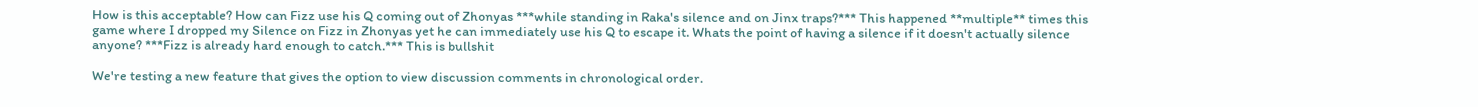How is this acceptable? How can Fizz use his Q coming out of Zhonyas ***while standing in Raka's silence and on Jinx traps?*** This happened **multiple** times this game where I dropped my Silence on Fizz in Zhonyas yet he can immediately use his Q to escape it. Whats the point of having a silence if it doesn't actually silence anyone? ***Fizz is already hard enough to catch.*** This is bullshit

We're testing a new feature that gives the option to view discussion comments in chronological order.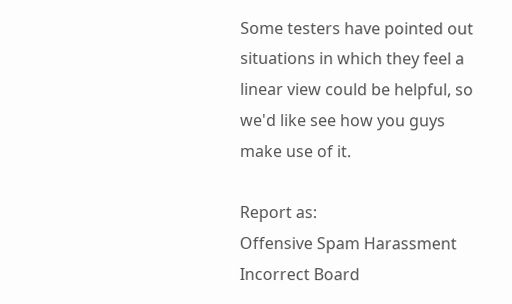Some testers have pointed out situations in which they feel a linear view could be helpful, so we'd like see how you guys make use of it.

Report as:
Offensive Spam Harassment Incorrect Board